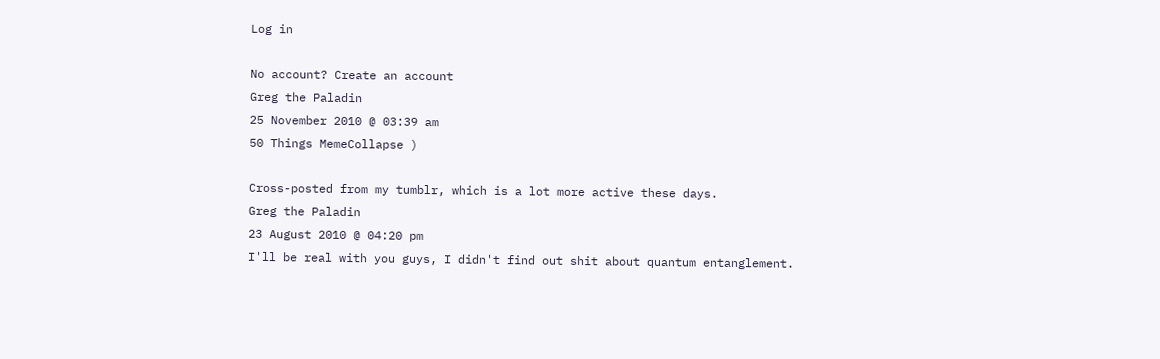Log in

No account? Create an account
Greg the Paladin
25 November 2010 @ 03:39 am
50 Things MemeCollapse )

Cross-posted from my tumblr, which is a lot more active these days.
Greg the Paladin
23 August 2010 @ 04:20 pm
I'll be real with you guys, I didn't find out shit about quantum entanglement.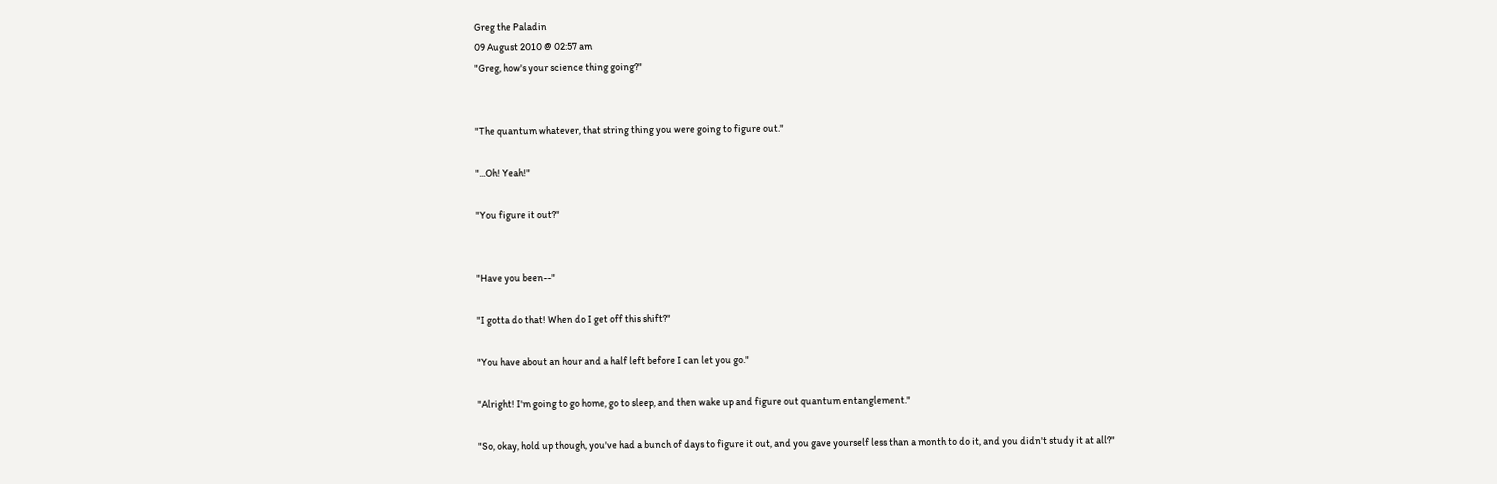Greg the Paladin
09 August 2010 @ 02:57 am
"Greg, how's your science thing going?"


"The quantum whatever, that string thing you were going to figure out."

"...Oh! Yeah!"

"You figure it out?"


"Have you been--"

"I gotta do that! When do I get off this shift?"

"You have about an hour and a half left before I can let you go."

"Alright! I'm going to go home, go to sleep, and then wake up and figure out quantum entanglement."

"So, okay, hold up though, you've had a bunch of days to figure it out, and you gave yourself less than a month to do it, and you didn't study it at all?"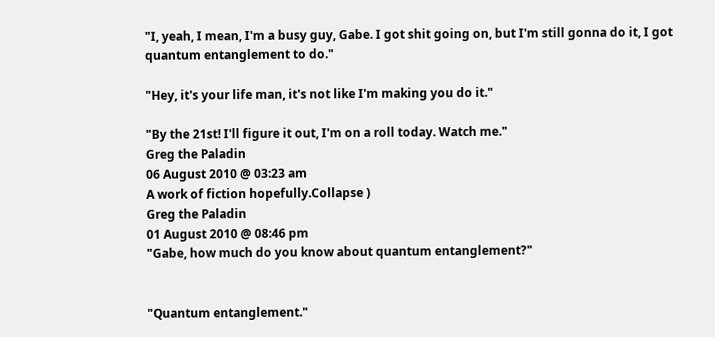"I, yeah, I mean, I'm a busy guy, Gabe. I got shit going on, but I'm still gonna do it, I got quantum entanglement to do."

"Hey, it's your life man, it's not like I'm making you do it."

"By the 21st! I'll figure it out, I'm on a roll today. Watch me."
Greg the Paladin
06 August 2010 @ 03:23 am
A work of fiction hopefully.Collapse )
Greg the Paladin
01 August 2010 @ 08:46 pm
"Gabe, how much do you know about quantum entanglement?"


"Quantum entanglement."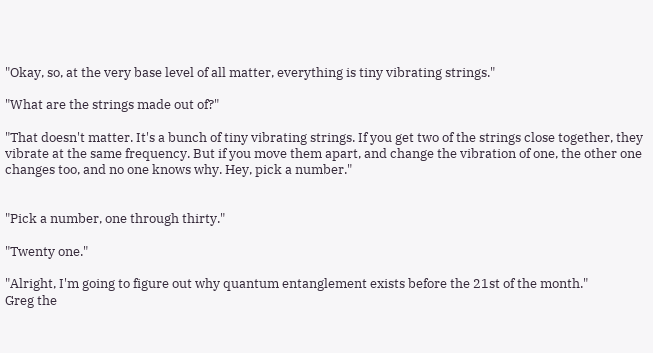"Okay, so, at the very base level of all matter, everything is tiny vibrating strings."

"What are the strings made out of?"

"That doesn't matter. It's a bunch of tiny vibrating strings. If you get two of the strings close together, they vibrate at the same frequency. But if you move them apart, and change the vibration of one, the other one changes too, and no one knows why. Hey, pick a number."


"Pick a number, one through thirty."

"Twenty one."

"Alright, I'm going to figure out why quantum entanglement exists before the 21st of the month."
Greg the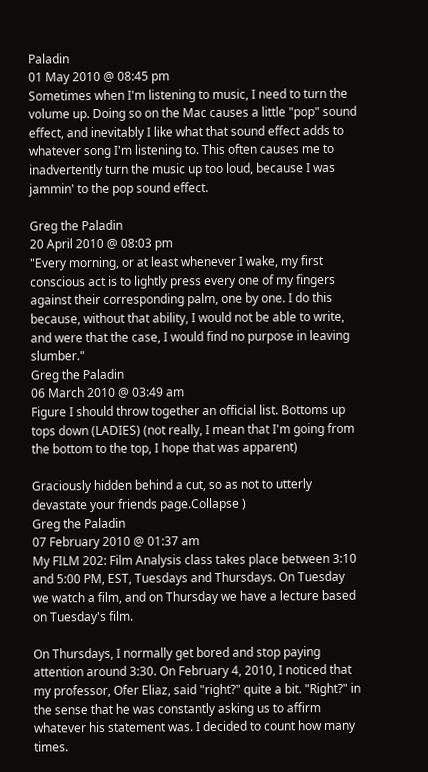Paladin
01 May 2010 @ 08:45 pm
Sometimes when I'm listening to music, I need to turn the volume up. Doing so on the Mac causes a little "pop" sound effect, and inevitably I like what that sound effect adds to whatever song I'm listening to. This often causes me to inadvertently turn the music up too loud, because I was jammin' to the pop sound effect.

Greg the Paladin
20 April 2010 @ 08:03 pm
"Every morning, or at least whenever I wake, my first conscious act is to lightly press every one of my fingers against their corresponding palm, one by one. I do this because, without that ability, I would not be able to write, and were that the case, I would find no purpose in leaving slumber."
Greg the Paladin
06 March 2010 @ 03:49 am
Figure I should throw together an official list. Bottoms up tops down (LADIES) (not really, I mean that I'm going from the bottom to the top, I hope that was apparent)

Graciously hidden behind a cut, so as not to utterly devastate your friends page.Collapse )
Greg the Paladin
07 February 2010 @ 01:37 am
My FILM 202: Film Analysis class takes place between 3:10 and 5:00 PM, EST, Tuesdays and Thursdays. On Tuesday we watch a film, and on Thursday we have a lecture based on Tuesday's film.

On Thursdays, I normally get bored and stop paying attention around 3:30. On February 4, 2010, I noticed that my professor, Ofer Eliaz, said "right?" quite a bit. "Right?" in the sense that he was constantly asking us to affirm whatever his statement was. I decided to count how many times.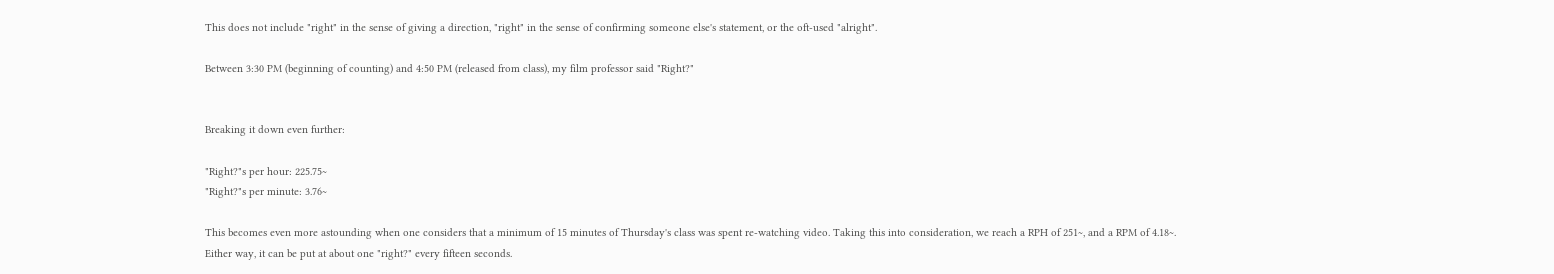This does not include "right" in the sense of giving a direction, "right" in the sense of confirming someone else's statement, or the oft-used "alright".

Between 3:30 PM (beginning of counting) and 4:50 PM (released from class), my film professor said "Right?"


Breaking it down even further:

"Right?"s per hour: 225.75~
"Right?"s per minute: 3.76~

This becomes even more astounding when one considers that a minimum of 15 minutes of Thursday's class was spent re-watching video. Taking this into consideration, we reach a RPH of 251~, and a RPM of 4.18~. Either way, it can be put at about one "right?" every fifteen seconds.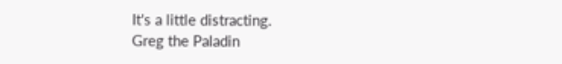It's a little distracting.
Greg the Paladin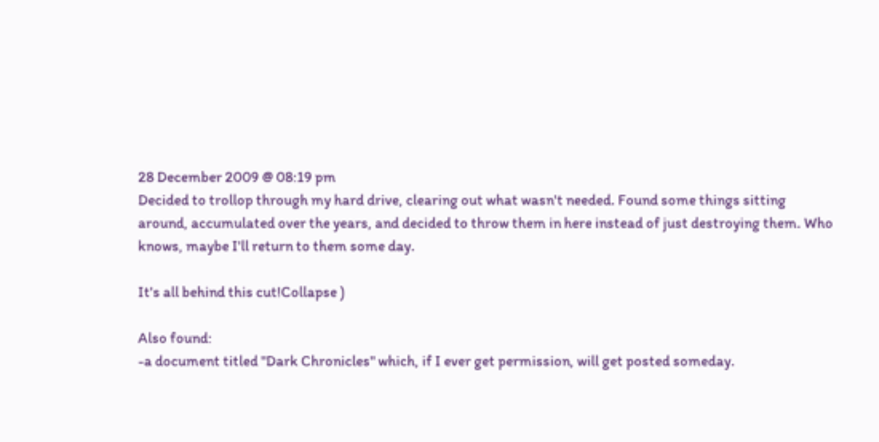28 December 2009 @ 08:19 pm
Decided to trollop through my hard drive, clearing out what wasn't needed. Found some things sitting around, accumulated over the years, and decided to throw them in here instead of just destroying them. Who knows, maybe I'll return to them some day.

It's all behind this cut!Collapse )

Also found:
-a document titled "Dark Chronicles" which, if I ever get permission, will get posted someday.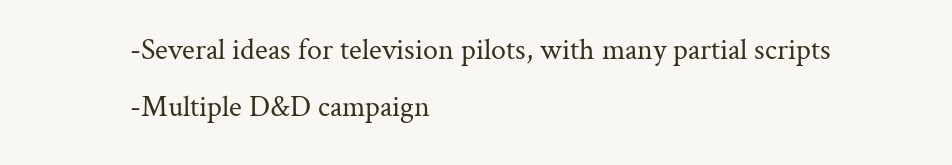-Several ideas for television pilots, with many partial scripts
-Multiple D&D campaign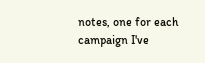notes, one for each campaign I've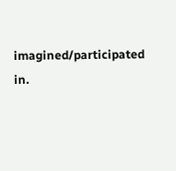imagined/participated in.